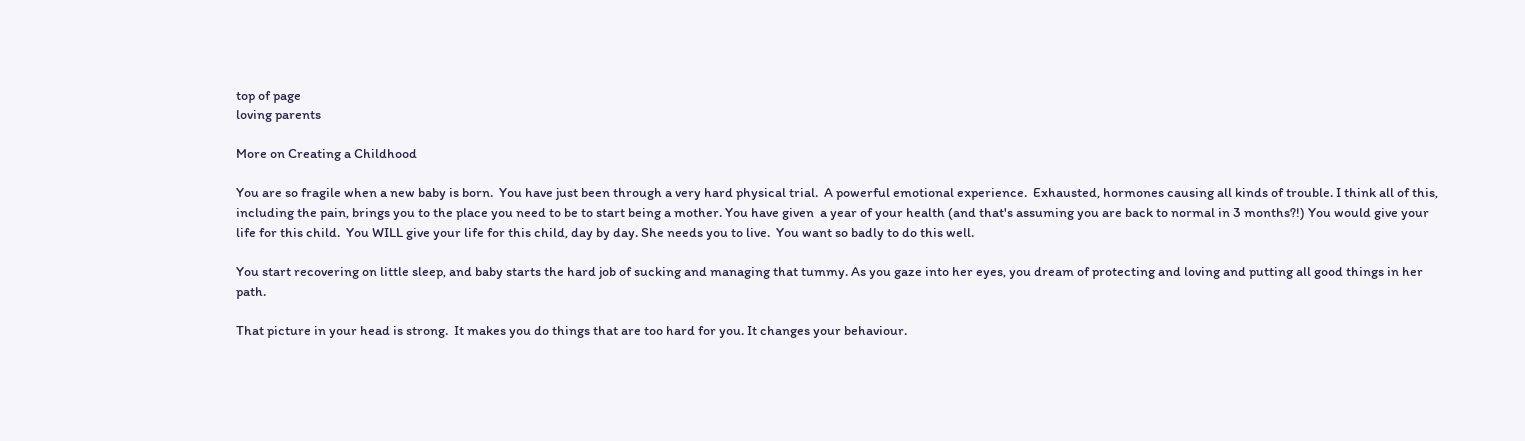top of page
loving parents

More on Creating a Childhood

You are so fragile when a new baby is born.  You have just been through a very hard physical trial.  A powerful emotional experience.  Exhausted, hormones causing all kinds of trouble. I think all of this, including the pain, brings you to the place you need to be to start being a mother. You have given  a year of your health (and that's assuming you are back to normal in 3 months?!) You would give your life for this child.  You WILL give your life for this child, day by day. She needs you to live.  You want so badly to do this well.

You start recovering on little sleep, and baby starts the hard job of sucking and managing that tummy. As you gaze into her eyes, you dream of protecting and loving and putting all good things in her path.

That picture in your head is strong.  It makes you do things that are too hard for you. It changes your behaviour.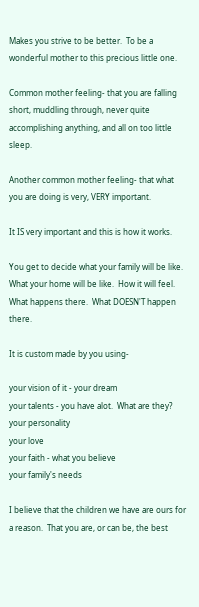Makes you strive to be better.  To be a wonderful mother to this precious little one.

Common mother feeling- that you are falling short, muddling through, never quite accomplishing anything, and all on too little sleep.

Another common mother feeling- that what you are doing is very, VERY important.

It IS very important and this is how it works.

You get to decide what your family will be like.
What your home will be like.  How it will feel.
What happens there.  What DOESN'T happen there.

It is custom made by you using-

your vision of it - your dream
your talents - you have alot.  What are they?
your personality
your love
your faith - what you believe
your family's needs

I believe that the children we have are ours for a reason.  That you are, or can be, the best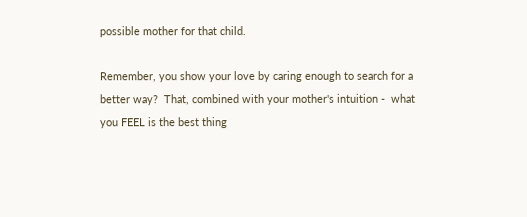possible mother for that child.

Remember, you show your love by caring enough to search for a better way?  That, combined with your mother's intuition -  what you FEEL is the best thing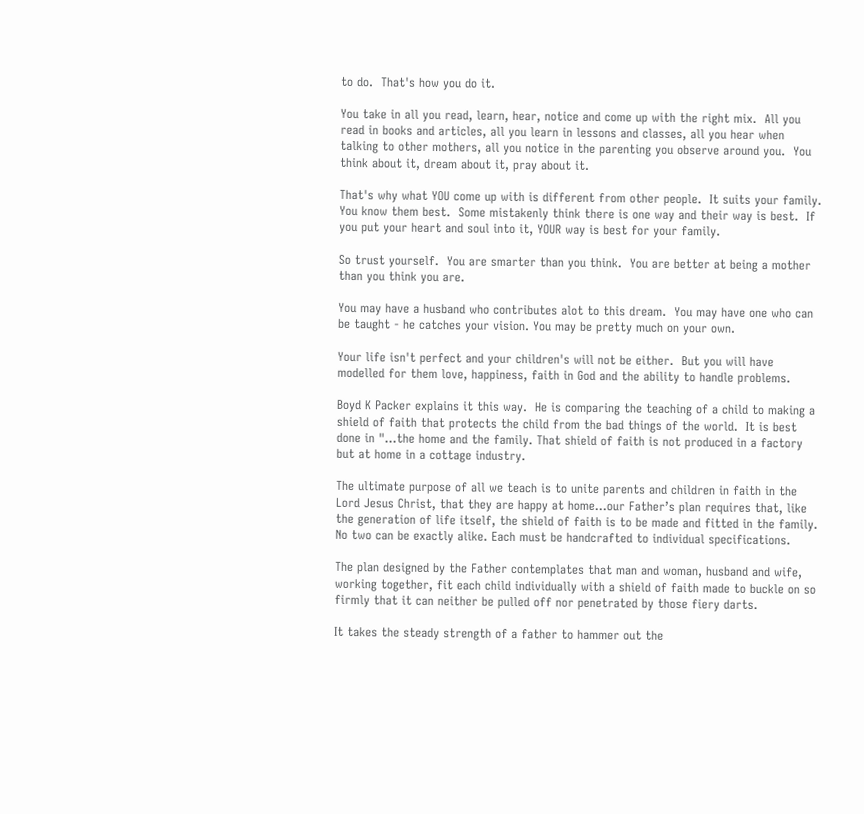to do.  That's how you do it.

You take in all you read, learn, hear, notice and come up with the right mix.  All you read in books and articles, all you learn in lessons and classes, all you hear when talking to other mothers, all you notice in the parenting you observe around you.  You think about it, dream about it, pray about it.

That's why what YOU come up with is different from other people.  It suits your family.  You know them best.  Some mistakenly think there is one way and their way is best.  If you put your heart and soul into it, YOUR way is best for your family.

So trust yourself.  You are smarter than you think.  You are better at being a mother than you think you are.

You may have a husband who contributes alot to this dream.  You may have one who can be taught - he catches your vision. You may be pretty much on your own.

Your life isn't perfect and your children's will not be either.  But you will have modelled for them love, happiness, faith in God and the ability to handle problems.

Boyd K Packer explains it this way.  He is comparing the teaching of a child to making a shield of faith that protects the child from the bad things of the world.  It is best done in "...the home and the family. That shield of faith is not produced in a factory but at home in a cottage industry.

The ultimate purpose of all we teach is to unite parents and children in faith in the Lord Jesus Christ, that they are happy at home...our Father’s plan requires that, like the generation of life itself, the shield of faith is to be made and fitted in the family. No two can be exactly alike. Each must be handcrafted to individual specifications.

The plan designed by the Father contemplates that man and woman, husband and wife, working together, fit each child individually with a shield of faith made to buckle on so firmly that it can neither be pulled off nor penetrated by those fiery darts.

It takes the steady strength of a father to hammer out the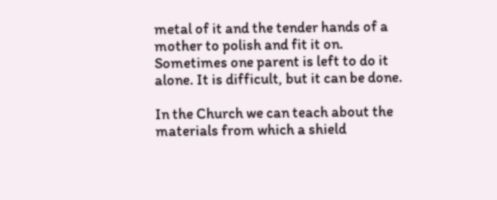metal of it and the tender hands of a mother to polish and fit it on. Sometimes one parent is left to do it alone. It is difficult, but it can be done.

In the Church we can teach about the materials from which a shield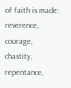of faith is made: reverence, courage, chastity, repentance,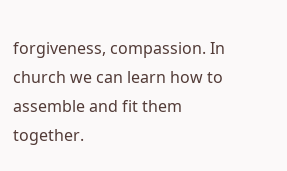forgiveness, compassion. In church we can learn how to assemble and fit them together.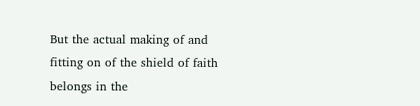But the actual making of and fitting on of the shield of faith belongs in the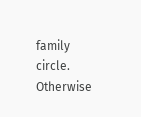family circle. Otherwise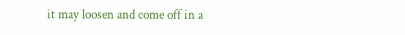it may loosen and come off in a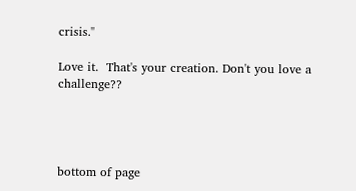crisis."

Love it.  That's your creation. Don't you love a challenge??




bottom of page